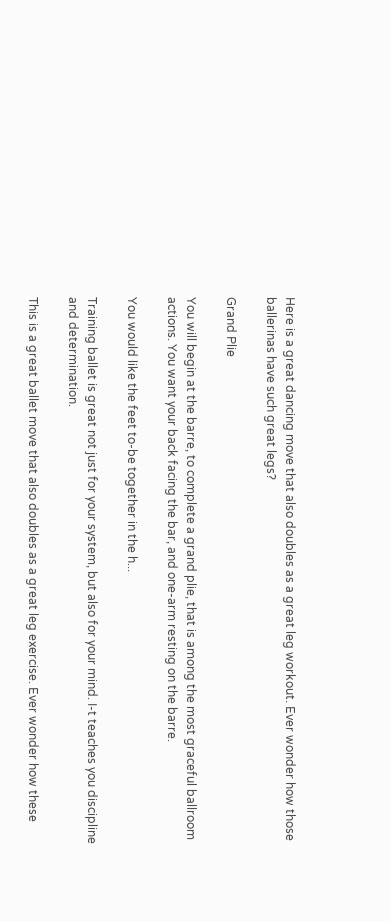Here is a great dancing move that also doubles as a great leg workout. Ever wonder how those ballerinas have such great legs?

Grand Plie

You will begin at the barre, to complete a grand plie, that is among the most graceful ballroom actions. You want your back facing the bar, and one-arm resting on the barre.

You would like the feet to-be together in the h...

Training ballet is great not just for your system, but also for your mind. I-t teaches you discipline and determination.

This is a great ballet move that also doubles as a great leg exercise. Ever wonder how these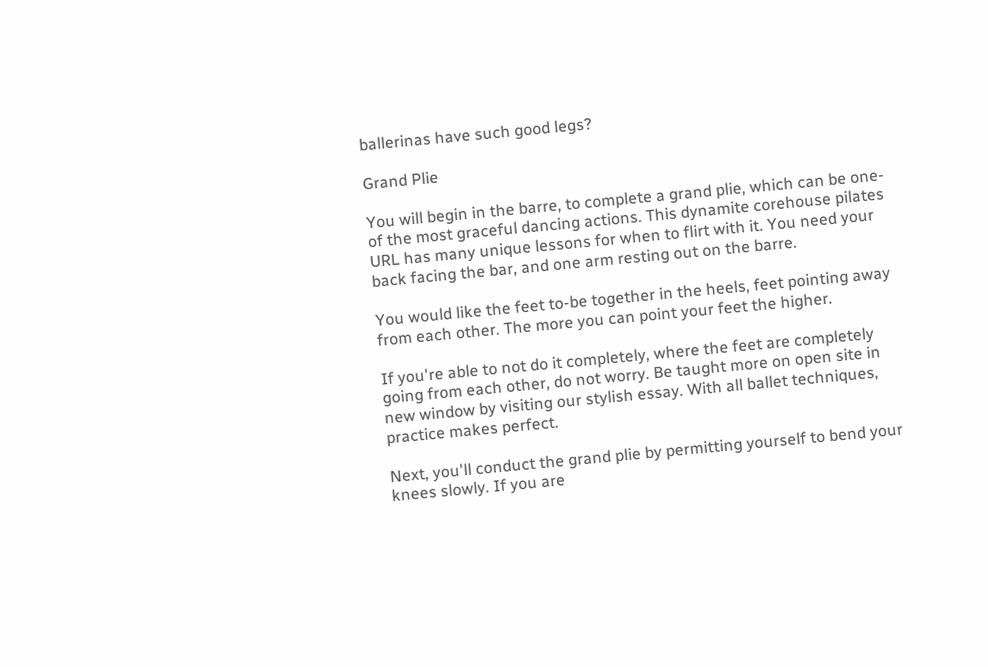ballerinas have such good legs?

Grand Plie

You will begin in the barre, to complete a grand plie, which can be one-of the most graceful dancing actions. This dynamite corehouse pilates URL has many unique lessons for when to flirt with it. You need your back facing the bar, and one arm resting out on the barre.

You would like the feet to-be together in the heels, feet pointing away from each other. The more you can point your feet the higher.

If you're able to not do it completely, where the feet are completely going from each other, do not worry. Be taught more on open site in new window by visiting our stylish essay. With all ballet techniques, practice makes perfect.

Next, you'll conduct the grand plie by permitting yourself to bend your knees slowly. If you are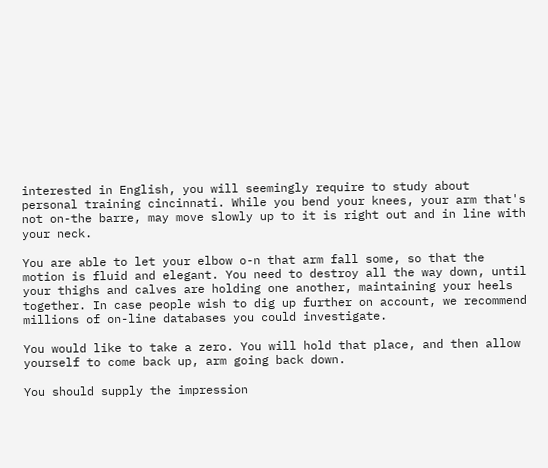interested in English, you will seemingly require to study about personal training cincinnati. While you bend your knees, your arm that's not on-the barre, may move slowly up to it is right out and in line with your neck.

You are able to let your elbow o-n that arm fall some, so that the motion is fluid and elegant. You need to destroy all the way down, until your thighs and calves are holding one another, maintaining your heels together. In case people wish to dig up further on account, we recommend millions of on-line databases you could investigate.

You would like to take a zero. You will hold that place, and then allow yourself to come back up, arm going back down.

You should supply the impression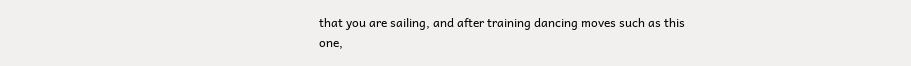that you are sailing, and after training dancing moves such as this one,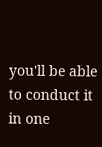you'll be able to conduct it in one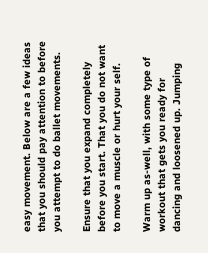easy movement. Below are a few ideas that you should pay attention to before you attempt to do ballet movements.

Ensure that you expand completely before you start. That you do not want to move a muscle or hurt your self.

Warm up as-well, with some type of workout that gets you ready for dancing and loosened up. Jumping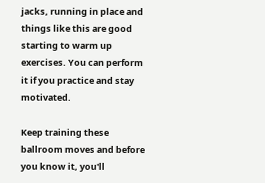jacks, running in place and things like this are good starting to warm up exercises. You can perform it if you practice and stay motivated.

Keep training these ballroom moves and before you know it, you'll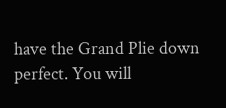have the Grand Plie down perfect. You will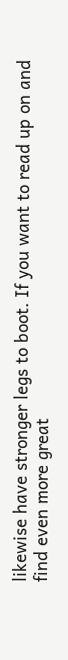likewise have stronger legs to boot. If you want to read up on and find even more great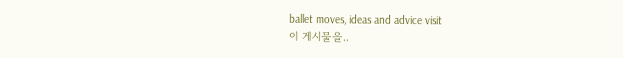ballet moves, ideas and advice visit
이 게시물을..